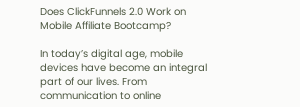Does ClickFunnels 2.0 Work on Mobile Affiliate Bootcamp?

In today’s digital age, mobile devices have become an integral part of our lives. From communication to online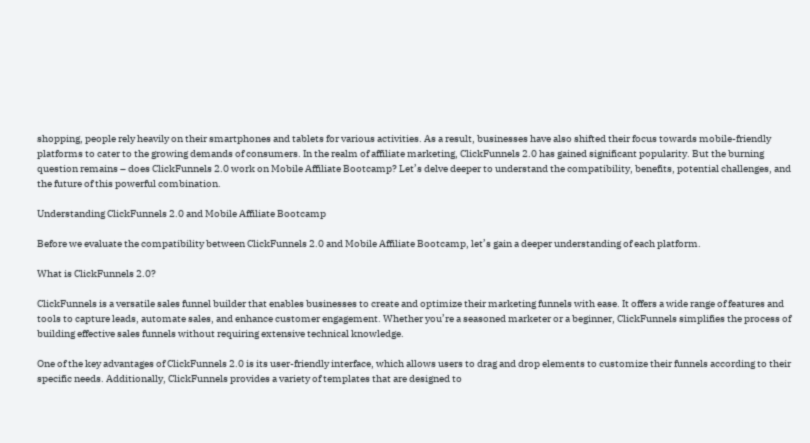shopping, people rely heavily on their smartphones and tablets for various activities. As a result, businesses have also shifted their focus towards mobile-friendly platforms to cater to the growing demands of consumers. In the realm of affiliate marketing, ClickFunnels 2.0 has gained significant popularity. But the burning question remains – does ClickFunnels 2.0 work on Mobile Affiliate Bootcamp? Let’s delve deeper to understand the compatibility, benefits, potential challenges, and the future of this powerful combination.

Understanding ClickFunnels 2.0 and Mobile Affiliate Bootcamp

Before we evaluate the compatibility between ClickFunnels 2.0 and Mobile Affiliate Bootcamp, let’s gain a deeper understanding of each platform.

What is ClickFunnels 2.0?

ClickFunnels is a versatile sales funnel builder that enables businesses to create and optimize their marketing funnels with ease. It offers a wide range of features and tools to capture leads, automate sales, and enhance customer engagement. Whether you’re a seasoned marketer or a beginner, ClickFunnels simplifies the process of building effective sales funnels without requiring extensive technical knowledge.

One of the key advantages of ClickFunnels 2.0 is its user-friendly interface, which allows users to drag and drop elements to customize their funnels according to their specific needs. Additionally, ClickFunnels provides a variety of templates that are designed to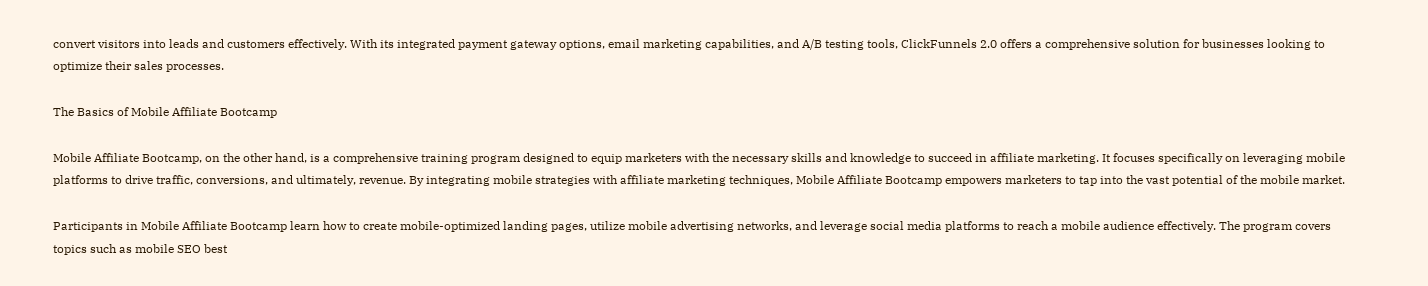convert visitors into leads and customers effectively. With its integrated payment gateway options, email marketing capabilities, and A/B testing tools, ClickFunnels 2.0 offers a comprehensive solution for businesses looking to optimize their sales processes.

The Basics of Mobile Affiliate Bootcamp

Mobile Affiliate Bootcamp, on the other hand, is a comprehensive training program designed to equip marketers with the necessary skills and knowledge to succeed in affiliate marketing. It focuses specifically on leveraging mobile platforms to drive traffic, conversions, and ultimately, revenue. By integrating mobile strategies with affiliate marketing techniques, Mobile Affiliate Bootcamp empowers marketers to tap into the vast potential of the mobile market.

Participants in Mobile Affiliate Bootcamp learn how to create mobile-optimized landing pages, utilize mobile advertising networks, and leverage social media platforms to reach a mobile audience effectively. The program covers topics such as mobile SEO best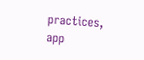practices, app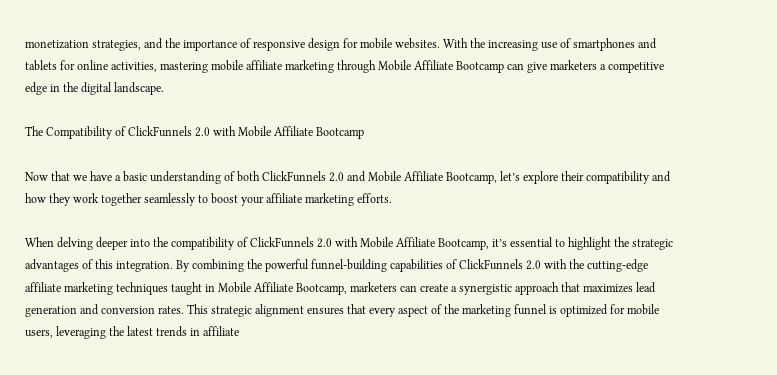monetization strategies, and the importance of responsive design for mobile websites. With the increasing use of smartphones and tablets for online activities, mastering mobile affiliate marketing through Mobile Affiliate Bootcamp can give marketers a competitive edge in the digital landscape.

The Compatibility of ClickFunnels 2.0 with Mobile Affiliate Bootcamp

Now that we have a basic understanding of both ClickFunnels 2.0 and Mobile Affiliate Bootcamp, let’s explore their compatibility and how they work together seamlessly to boost your affiliate marketing efforts.

When delving deeper into the compatibility of ClickFunnels 2.0 with Mobile Affiliate Bootcamp, it’s essential to highlight the strategic advantages of this integration. By combining the powerful funnel-building capabilities of ClickFunnels 2.0 with the cutting-edge affiliate marketing techniques taught in Mobile Affiliate Bootcamp, marketers can create a synergistic approach that maximizes lead generation and conversion rates. This strategic alignment ensures that every aspect of the marketing funnel is optimized for mobile users, leveraging the latest trends in affiliate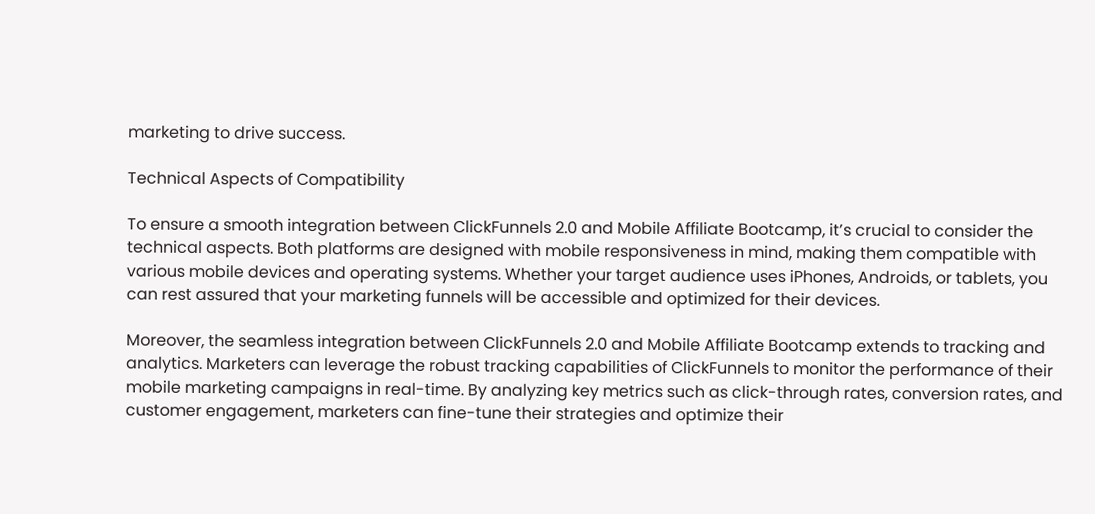marketing to drive success.

Technical Aspects of Compatibility

To ensure a smooth integration between ClickFunnels 2.0 and Mobile Affiliate Bootcamp, it’s crucial to consider the technical aspects. Both platforms are designed with mobile responsiveness in mind, making them compatible with various mobile devices and operating systems. Whether your target audience uses iPhones, Androids, or tablets, you can rest assured that your marketing funnels will be accessible and optimized for their devices.

Moreover, the seamless integration between ClickFunnels 2.0 and Mobile Affiliate Bootcamp extends to tracking and analytics. Marketers can leverage the robust tracking capabilities of ClickFunnels to monitor the performance of their mobile marketing campaigns in real-time. By analyzing key metrics such as click-through rates, conversion rates, and customer engagement, marketers can fine-tune their strategies and optimize their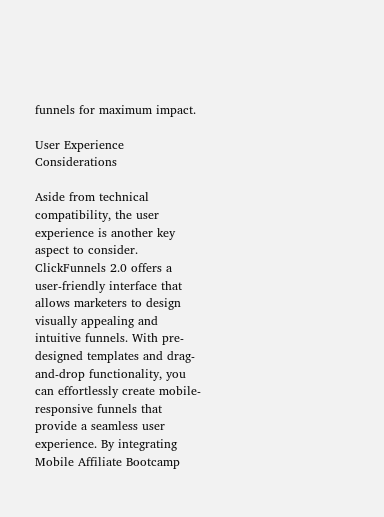funnels for maximum impact.

User Experience Considerations

Aside from technical compatibility, the user experience is another key aspect to consider. ClickFunnels 2.0 offers a user-friendly interface that allows marketers to design visually appealing and intuitive funnels. With pre-designed templates and drag-and-drop functionality, you can effortlessly create mobile-responsive funnels that provide a seamless user experience. By integrating Mobile Affiliate Bootcamp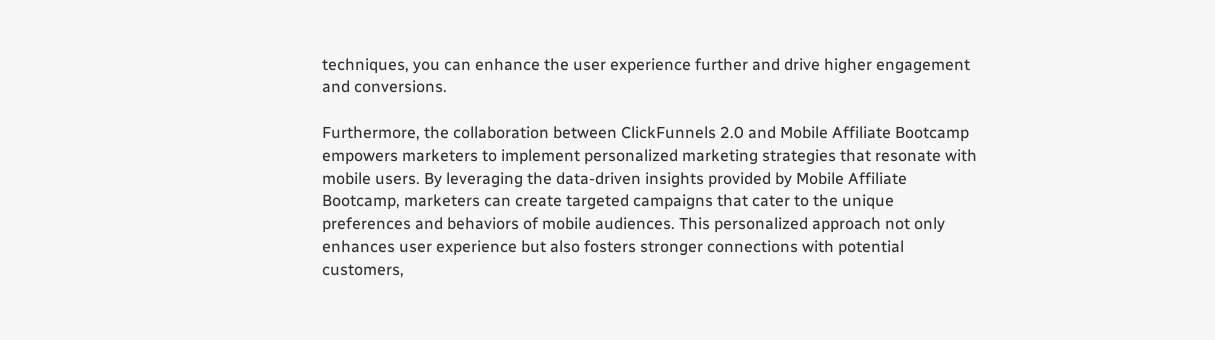techniques, you can enhance the user experience further and drive higher engagement and conversions.

Furthermore, the collaboration between ClickFunnels 2.0 and Mobile Affiliate Bootcamp empowers marketers to implement personalized marketing strategies that resonate with mobile users. By leveraging the data-driven insights provided by Mobile Affiliate Bootcamp, marketers can create targeted campaigns that cater to the unique preferences and behaviors of mobile audiences. This personalized approach not only enhances user experience but also fosters stronger connections with potential customers,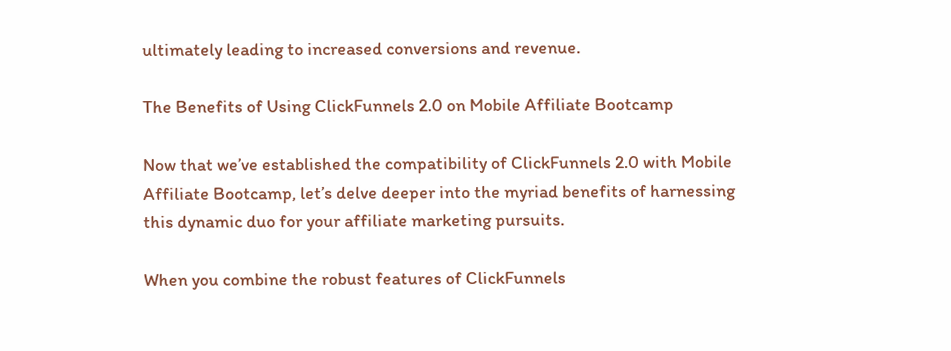ultimately leading to increased conversions and revenue.

The Benefits of Using ClickFunnels 2.0 on Mobile Affiliate Bootcamp

Now that we’ve established the compatibility of ClickFunnels 2.0 with Mobile Affiliate Bootcamp, let’s delve deeper into the myriad benefits of harnessing this dynamic duo for your affiliate marketing pursuits.

When you combine the robust features of ClickFunnels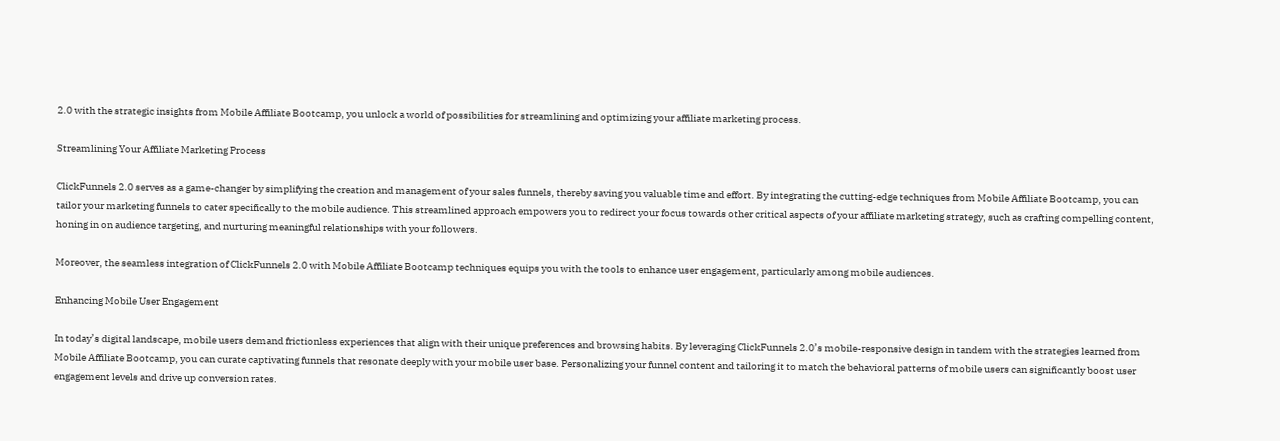2.0 with the strategic insights from Mobile Affiliate Bootcamp, you unlock a world of possibilities for streamlining and optimizing your affiliate marketing process.

Streamlining Your Affiliate Marketing Process

ClickFunnels 2.0 serves as a game-changer by simplifying the creation and management of your sales funnels, thereby saving you valuable time and effort. By integrating the cutting-edge techniques from Mobile Affiliate Bootcamp, you can tailor your marketing funnels to cater specifically to the mobile audience. This streamlined approach empowers you to redirect your focus towards other critical aspects of your affiliate marketing strategy, such as crafting compelling content, honing in on audience targeting, and nurturing meaningful relationships with your followers.

Moreover, the seamless integration of ClickFunnels 2.0 with Mobile Affiliate Bootcamp techniques equips you with the tools to enhance user engagement, particularly among mobile audiences.

Enhancing Mobile User Engagement

In today’s digital landscape, mobile users demand frictionless experiences that align with their unique preferences and browsing habits. By leveraging ClickFunnels 2.0’s mobile-responsive design in tandem with the strategies learned from Mobile Affiliate Bootcamp, you can curate captivating funnels that resonate deeply with your mobile user base. Personalizing your funnel content and tailoring it to match the behavioral patterns of mobile users can significantly boost user engagement levels and drive up conversion rates.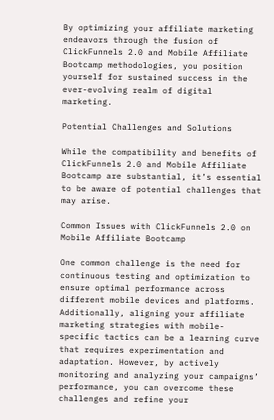By optimizing your affiliate marketing endeavors through the fusion of ClickFunnels 2.0 and Mobile Affiliate Bootcamp methodologies, you position yourself for sustained success in the ever-evolving realm of digital marketing.

Potential Challenges and Solutions

While the compatibility and benefits of ClickFunnels 2.0 and Mobile Affiliate Bootcamp are substantial, it’s essential to be aware of potential challenges that may arise.

Common Issues with ClickFunnels 2.0 on Mobile Affiliate Bootcamp

One common challenge is the need for continuous testing and optimization to ensure optimal performance across different mobile devices and platforms. Additionally, aligning your affiliate marketing strategies with mobile-specific tactics can be a learning curve that requires experimentation and adaptation. However, by actively monitoring and analyzing your campaigns’ performance, you can overcome these challenges and refine your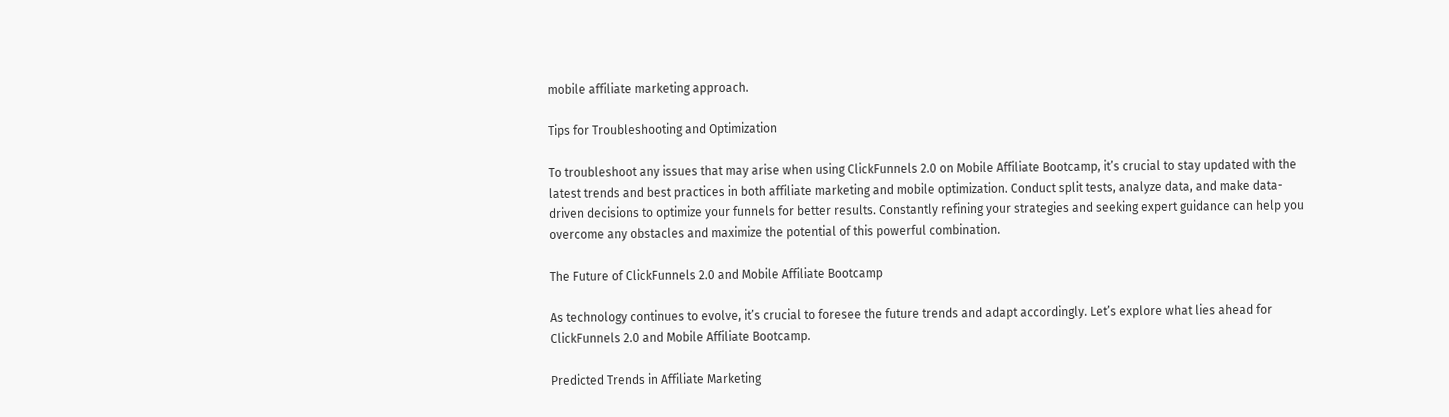mobile affiliate marketing approach.

Tips for Troubleshooting and Optimization

To troubleshoot any issues that may arise when using ClickFunnels 2.0 on Mobile Affiliate Bootcamp, it’s crucial to stay updated with the latest trends and best practices in both affiliate marketing and mobile optimization. Conduct split tests, analyze data, and make data-driven decisions to optimize your funnels for better results. Constantly refining your strategies and seeking expert guidance can help you overcome any obstacles and maximize the potential of this powerful combination.

The Future of ClickFunnels 2.0 and Mobile Affiliate Bootcamp

As technology continues to evolve, it’s crucial to foresee the future trends and adapt accordingly. Let’s explore what lies ahead for ClickFunnels 2.0 and Mobile Affiliate Bootcamp.

Predicted Trends in Affiliate Marketing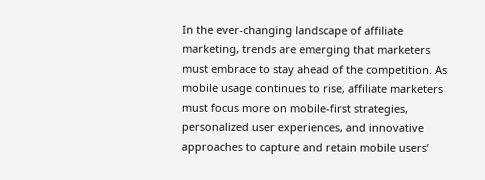In the ever-changing landscape of affiliate marketing, trends are emerging that marketers must embrace to stay ahead of the competition. As mobile usage continues to rise, affiliate marketers must focus more on mobile-first strategies, personalized user experiences, and innovative approaches to capture and retain mobile users’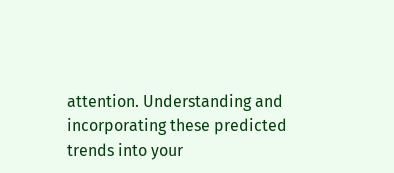attention. Understanding and incorporating these predicted trends into your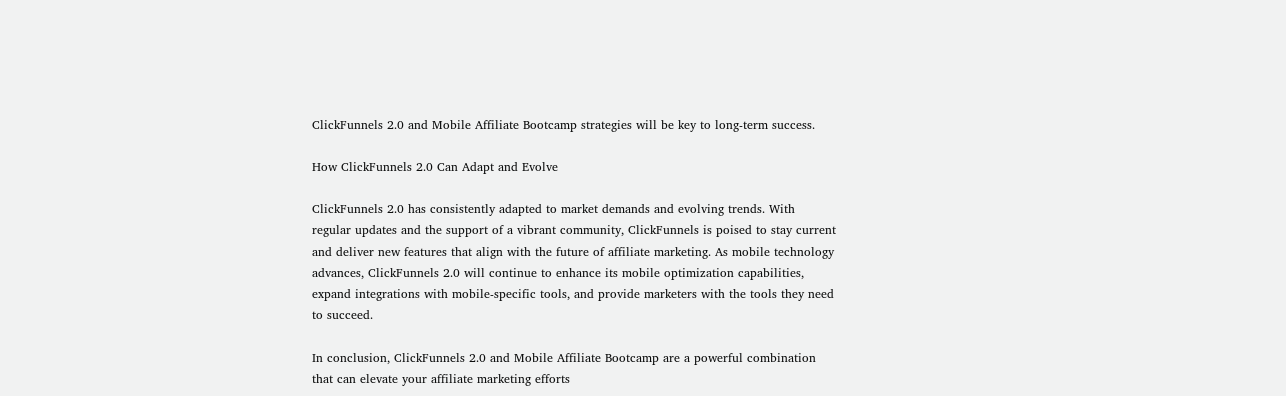ClickFunnels 2.0 and Mobile Affiliate Bootcamp strategies will be key to long-term success.

How ClickFunnels 2.0 Can Adapt and Evolve

ClickFunnels 2.0 has consistently adapted to market demands and evolving trends. With regular updates and the support of a vibrant community, ClickFunnels is poised to stay current and deliver new features that align with the future of affiliate marketing. As mobile technology advances, ClickFunnels 2.0 will continue to enhance its mobile optimization capabilities, expand integrations with mobile-specific tools, and provide marketers with the tools they need to succeed.

In conclusion, ClickFunnels 2.0 and Mobile Affiliate Bootcamp are a powerful combination that can elevate your affiliate marketing efforts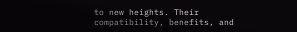to new heights. Their compatibility, benefits, and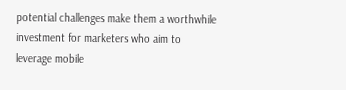potential challenges make them a worthwhile investment for marketers who aim to leverage mobile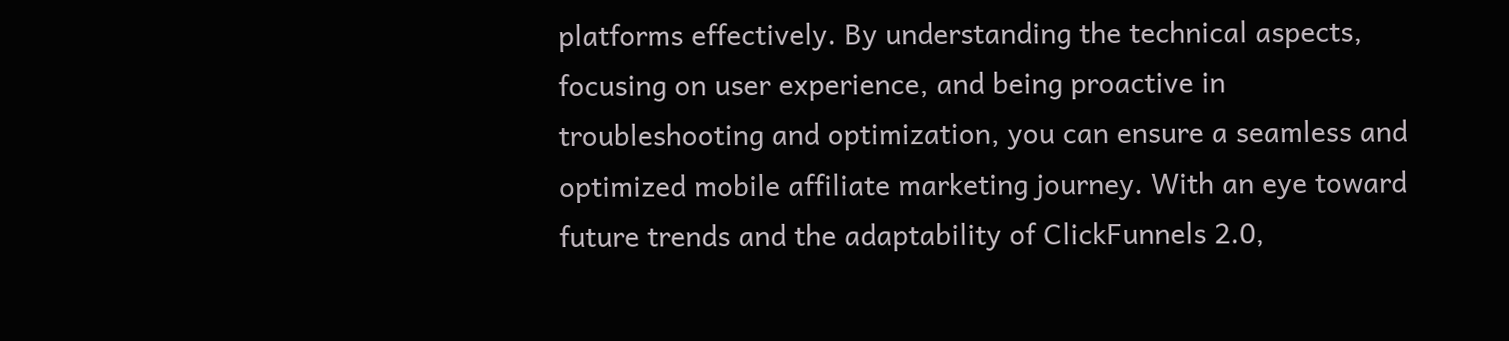platforms effectively. By understanding the technical aspects, focusing on user experience, and being proactive in troubleshooting and optimization, you can ensure a seamless and optimized mobile affiliate marketing journey. With an eye toward future trends and the adaptability of ClickFunnels 2.0,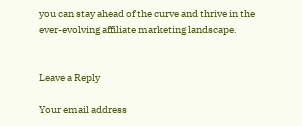you can stay ahead of the curve and thrive in the ever-evolving affiliate marketing landscape.


Leave a Reply

Your email address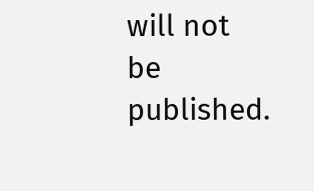will not be published.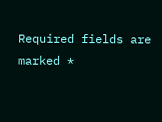Required fields are marked *